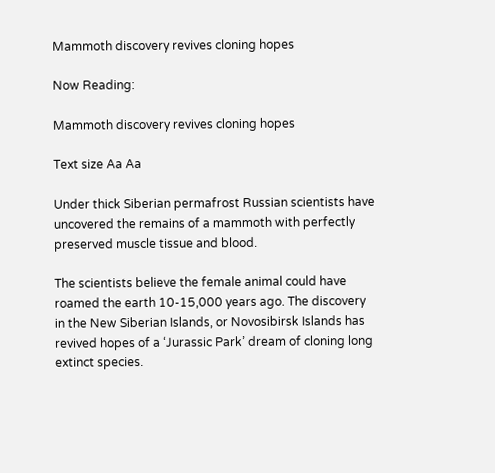Mammoth discovery revives cloning hopes

Now Reading:

Mammoth discovery revives cloning hopes

Text size Aa Aa

Under thick Siberian permafrost Russian scientists have uncovered the remains of a mammoth with perfectly preserved muscle tissue and blood.

The scientists believe the female animal could have roamed the earth 10-15,000 years ago. The discovery in the New Siberian Islands, or Novosibirsk Islands has revived hopes of a ‘Jurassic Park’ dream of cloning long extinct species.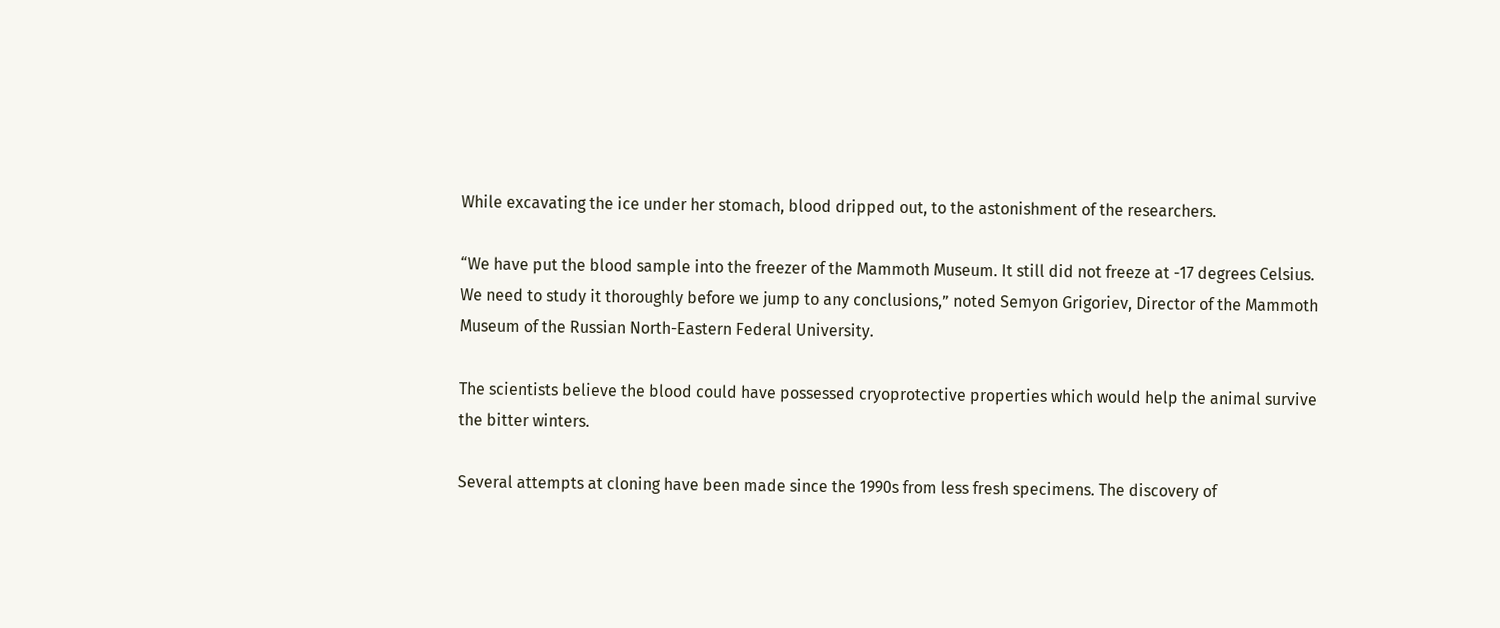While excavating the ice under her stomach, blood dripped out, to the astonishment of the researchers.

“We have put the blood sample into the freezer of the Mammoth Museum. It still did not freeze at -17 degrees Celsius. We need to study it thoroughly before we jump to any conclusions,” noted Semyon Grigoriev, Director of the Mammoth Museum of the Russian North-Eastern Federal University.

The scientists believe the blood could have possessed cryoprotective properties which would help the animal survive the bitter winters.

Several attempts at cloning have been made since the 1990s from less fresh specimens. The discovery of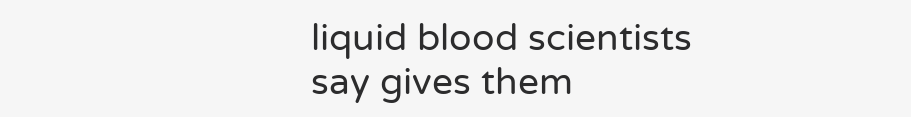liquid blood scientists say gives them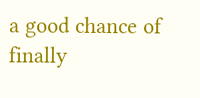a good chance of finally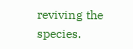reviving the species.